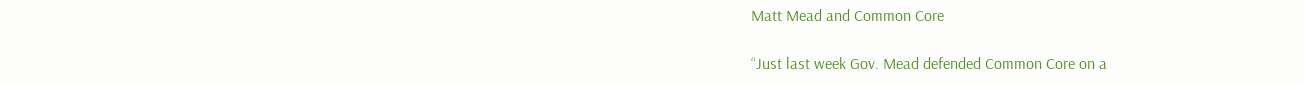Matt Mead and Common Core

“Just last week Gov. Mead defended Common Core on a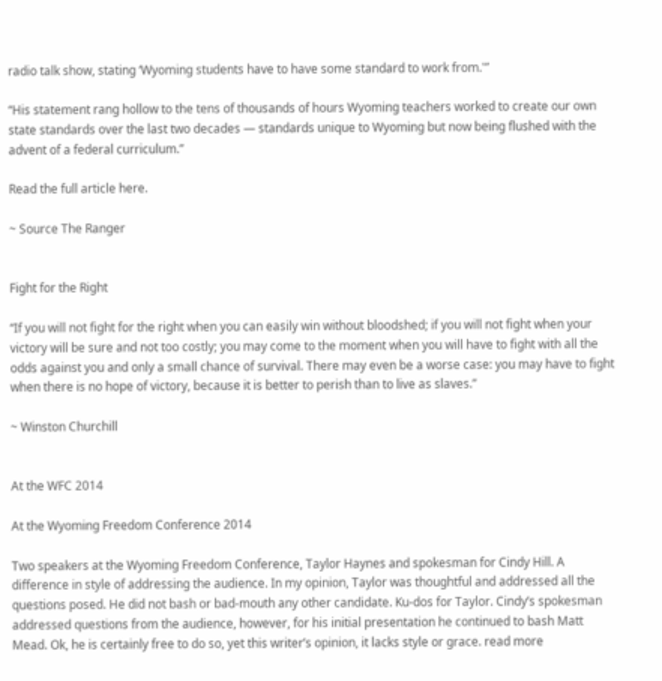radio talk show, stating ‘Wyoming students have to have some standard to work from.'”

“His statement rang hollow to the tens of thousands of hours Wyoming teachers worked to create our own state standards over the last two decades — standards unique to Wyoming but now being flushed with the advent of a federal curriculum.”

Read the full article here.

~ Source The Ranger


Fight for the Right

“If you will not fight for the right when you can easily win without bloodshed; if you will not fight when your victory will be sure and not too costly; you may come to the moment when you will have to fight with all the odds against you and only a small chance of survival. There may even be a worse case: you may have to fight when there is no hope of victory, because it is better to perish than to live as slaves.”

~ Winston Churchill


At the WFC 2014

At the Wyoming Freedom Conference 2014

Two speakers at the Wyoming Freedom Conference, Taylor Haynes and spokesman for Cindy Hill. A difference in style of addressing the audience. In my opinion, Taylor was thoughtful and addressed all the questions posed. He did not bash or bad-mouth any other candidate. Ku-dos for Taylor. Cindy’s spokesman addressed questions from the audience, however, for his initial presentation he continued to bash Matt Mead. Ok, he is certainly free to do so, yet this writer’s opinion, it lacks style or grace. read more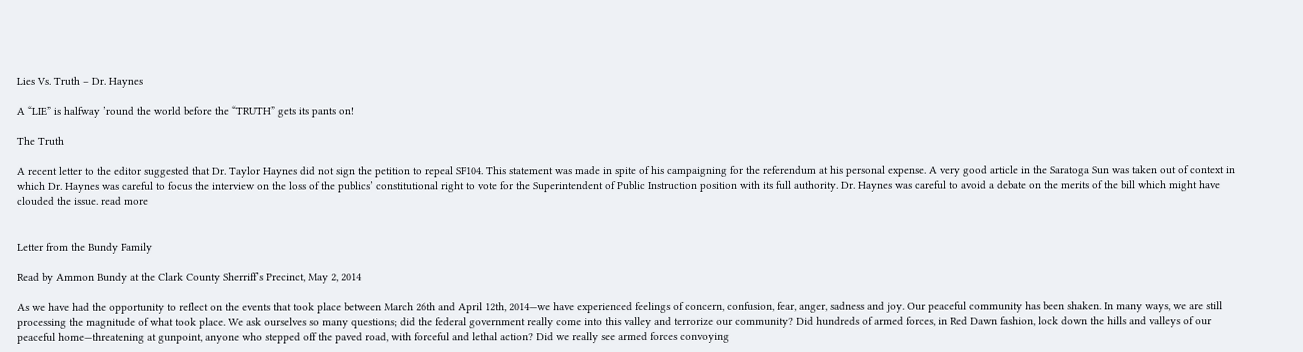Lies Vs. Truth – Dr. Haynes

A “LIE” is halfway ’round the world before the “TRUTH” gets its pants on!

The Truth

A recent letter to the editor suggested that Dr. Taylor Haynes did not sign the petition to repeal SF104. This statement was made in spite of his campaigning for the referendum at his personal expense. A very good article in the Saratoga Sun was taken out of context in which Dr. Haynes was careful to focus the interview on the loss of the publics’ constitutional right to vote for the Superintendent of Public Instruction position with its full authority. Dr. Haynes was careful to avoid a debate on the merits of the bill which might have clouded the issue. read more


Letter from the Bundy Family

Read by Ammon Bundy at the Clark County Sherriff’s Precinct, May 2, 2014

As we have had the opportunity to reflect on the events that took place between March 26th and April 12th, 2014—we have experienced feelings of concern, confusion, fear, anger, sadness and joy. Our peaceful community has been shaken. In many ways, we are still processing the magnitude of what took place. We ask ourselves so many questions; did the federal government really come into this valley and terrorize our community? Did hundreds of armed forces, in Red Dawn fashion, lock down the hills and valleys of our peaceful home—threatening at gunpoint, anyone who stepped off the paved road, with forceful and lethal action? Did we really see armed forces convoying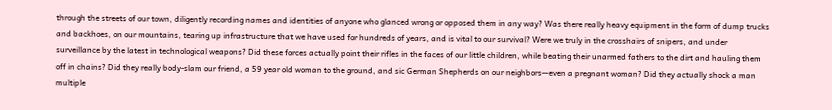through the streets of our town, diligently recording names and identities of anyone who glanced wrong or opposed them in any way? Was there really heavy equipment in the form of dump trucks and backhoes, on our mountains, tearing up infrastructure that we have used for hundreds of years, and is vital to our survival? Were we truly in the crosshairs of snipers, and under surveillance by the latest in technological weapons? Did these forces actually point their rifles in the faces of our little children, while beating their unarmed fathers to the dirt and hauling them off in chains? Did they really body-slam our friend, a 59 year old woman to the ground, and sic German Shepherds on our neighbors—even a pregnant woman? Did they actually shock a man multiple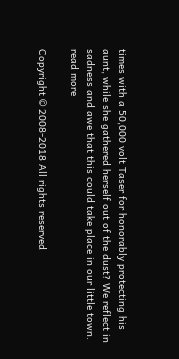times with a 50,000 volt Taser for honorably protecting his aunt, while she gathered herself out of the dust? We reflect in sadness and awe that this could take place in our little town. read more

Copyright © 2008-2018 All rights reserved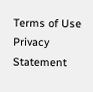Terms of Use    Privacy Statement